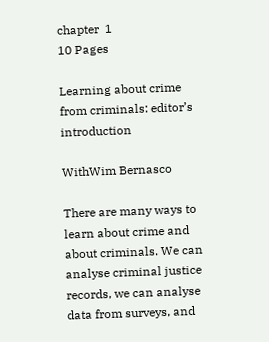chapter  1
10 Pages

Learning about crime from criminals: editor’s introduction

WithWim Bernasco

There are many ways to learn about crime and about criminals. We can analyse criminal justice records, we can analyse data from surveys, and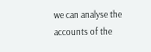we can analyse the accounts of the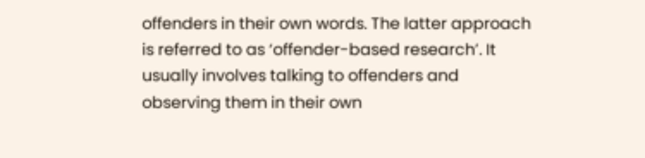offenders in their own words. The latter approach is referred to as ‘offender-based research’. It usually involves talking to offenders and observing them in their own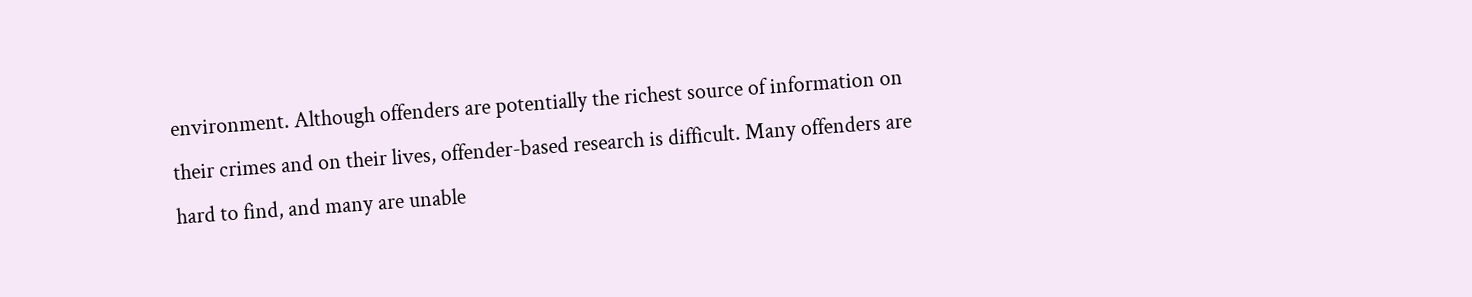environment. Although offenders are potentially the richest source of information on their crimes and on their lives, offender-based research is difficult. Many offenders are hard to find, and many are unable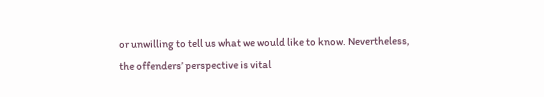or unwilling to tell us what we would like to know. Nevertheless, the offenders’ perspective is vital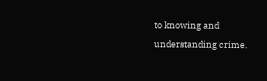to knowing and understanding crime.